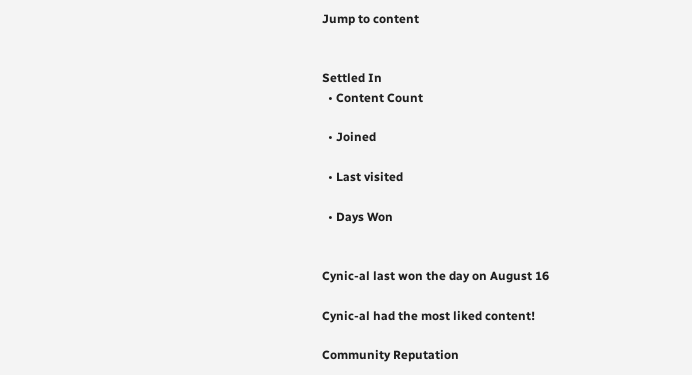Jump to content


Settled In
  • Content Count

  • Joined

  • Last visited

  • Days Won


Cynic-al last won the day on August 16

Cynic-al had the most liked content!

Community Reputation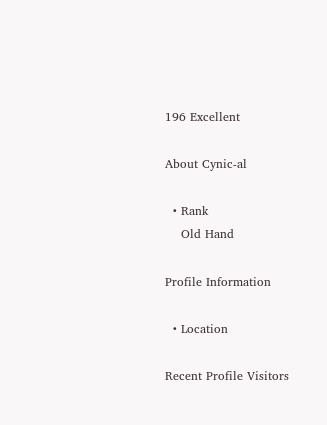196 Excellent

About Cynic-al

  • Rank
    Old Hand

Profile Information

  • Location

Recent Profile Visitors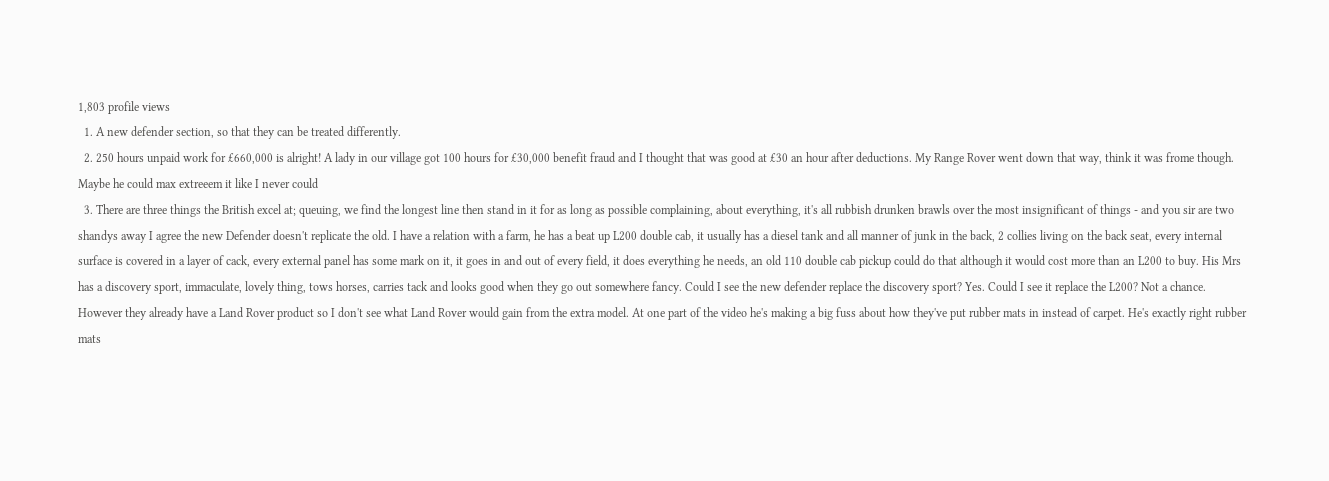1,803 profile views
  1. A new defender section, so that they can be treated differently.
  2. 250 hours unpaid work for £660,000 is alright! A lady in our village got 100 hours for £30,000 benefit fraud and I thought that was good at £30 an hour after deductions. My Range Rover went down that way, think it was frome though. Maybe he could max extreeem it like I never could
  3. There are three things the British excel at; queuing, we find the longest line then stand in it for as long as possible complaining, about everything, it's all rubbish drunken brawls over the most insignificant of things - and you sir are two shandys away I agree the new Defender doesn't replicate the old. I have a relation with a farm, he has a beat up L200 double cab, it usually has a diesel tank and all manner of junk in the back, 2 collies living on the back seat, every internal surface is covered in a layer of cack, every external panel has some mark on it, it goes in and out of every field, it does everything he needs, an old 110 double cab pickup could do that although it would cost more than an L200 to buy. His Mrs has a discovery sport, immaculate, lovely thing, tows horses, carries tack and looks good when they go out somewhere fancy. Could I see the new defender replace the discovery sport? Yes. Could I see it replace the L200? Not a chance. However they already have a Land Rover product so I don't see what Land Rover would gain from the extra model. At one part of the video he's making a big fuss about how they've put rubber mats in instead of carpet. He's exactly right rubber mats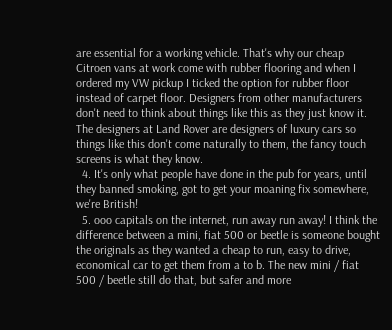are essential for a working vehicle. That's why our cheap Citroen vans at work come with rubber flooring and when I ordered my VW pickup I ticked the option for rubber floor instead of carpet floor. Designers from other manufacturers don't need to think about things like this as they just know it. The designers at Land Rover are designers of luxury cars so things like this don't come naturally to them, the fancy touch screens is what they know.
  4. It's only what people have done in the pub for years, until they banned smoking, got to get your moaning fix somewhere, we're British!
  5. ooo capitals on the internet, run away run away! I think the difference between a mini, fiat 500 or beetle is someone bought the originals as they wanted a cheap to run, easy to drive, economical car to get them from a to b. The new mini / fiat 500 / beetle still do that, but safer and more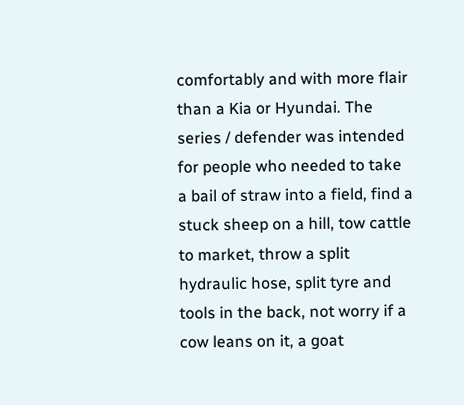comfortably and with more flair than a Kia or Hyundai. The series / defender was intended for people who needed to take a bail of straw into a field, find a stuck sheep on a hill, tow cattle to market, throw a split hydraulic hose, split tyre and tools in the back, not worry if a cow leans on it, a goat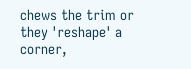chews the trim or they 'reshape' a corner,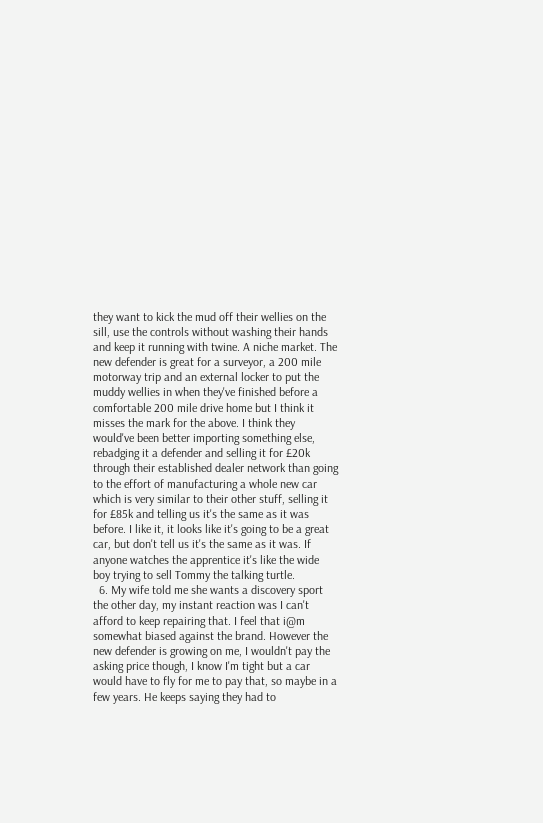they want to kick the mud off their wellies on the sill, use the controls without washing their hands and keep it running with twine. A niche market. The new defender is great for a surveyor, a 200 mile motorway trip and an external locker to put the muddy wellies in when they've finished before a comfortable 200 mile drive home but I think it misses the mark for the above. I think they would've been better importing something else, rebadging it a defender and selling it for £20k through their established dealer network than going to the effort of manufacturing a whole new car which is very similar to their other stuff, selling it for £85k and telling us it's the same as it was before. I like it, it looks like it's going to be a great car, but don't tell us it's the same as it was. If anyone watches the apprentice it's like the wide boy trying to sell Tommy the talking turtle.
  6. My wife told me she wants a discovery sport the other day, my instant reaction was I can't afford to keep repairing that. I feel that i@m somewhat biased against the brand. However the new defender is growing on me, I wouldn't pay the asking price though, I know I'm tight but a car would have to fly for me to pay that, so maybe in a few years. He keeps saying they had to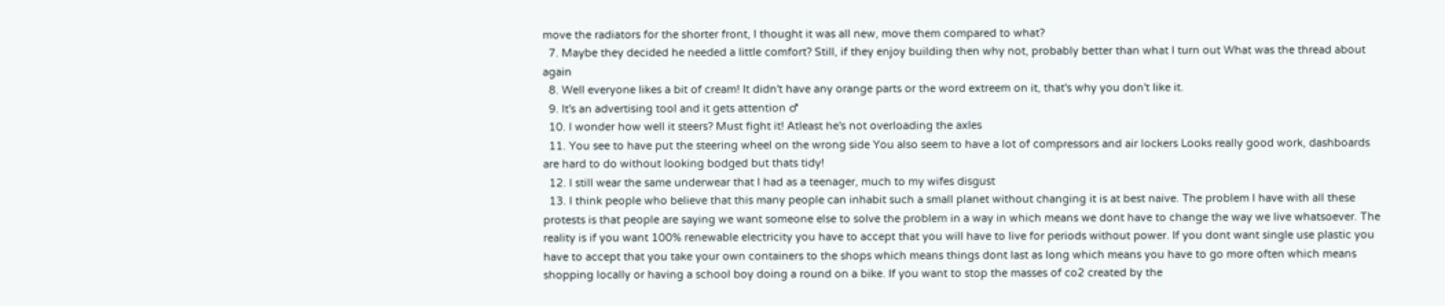move the radiators for the shorter front, I thought it was all new, move them compared to what?
  7. Maybe they decided he needed a little comfort? Still, if they enjoy building then why not, probably better than what I turn out What was the thread about again
  8. Well everyone likes a bit of cream! It didn't have any orange parts or the word extreem on it, that's why you don't like it.
  9. It's an advertising tool and it gets attention ♂
  10. I wonder how well it steers? Must fight it! Atleast he's not overloading the axles
  11. You see to have put the steering wheel on the wrong side You also seem to have a lot of compressors and air lockers Looks really good work, dashboards are hard to do without looking bodged but thats tidy!
  12. I still wear the same underwear that I had as a teenager, much to my wifes disgust
  13. I think people who believe that this many people can inhabit such a small planet without changing it is at best naive. The problem I have with all these protests is that people are saying we want someone else to solve the problem in a way in which means we dont have to change the way we live whatsoever. The reality is if you want 100% renewable electricity you have to accept that you will have to live for periods without power. If you dont want single use plastic you have to accept that you take your own containers to the shops which means things dont last as long which means you have to go more often which means shopping locally or having a school boy doing a round on a bike. If you want to stop the masses of co2 created by the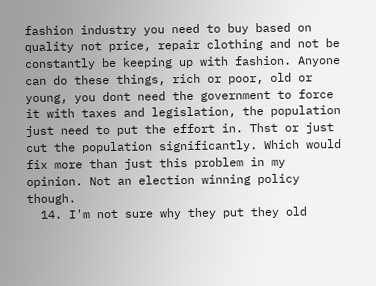fashion industry you need to buy based on quality not price, repair clothing and not be constantly be keeping up with fashion. Anyone can do these things, rich or poor, old or young, you dont need the government to force it with taxes and legislation, the population just need to put the effort in. Thst or just cut the population significantly. Which would fix more than just this problem in my opinion. Not an election winning policy though.
  14. I'm not sure why they put they old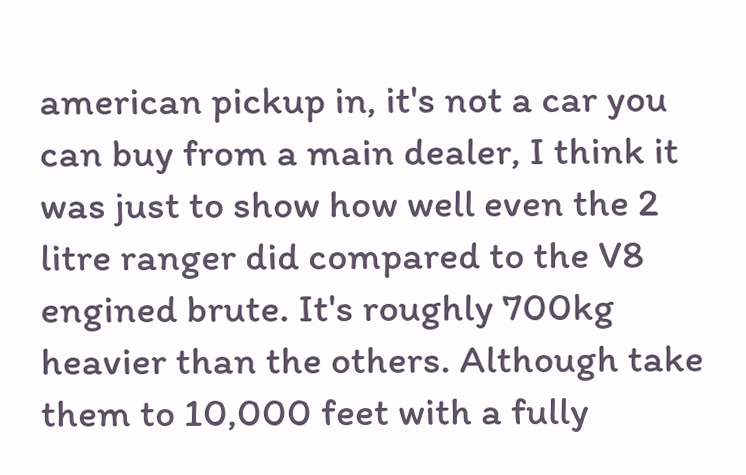american pickup in, it's not a car you can buy from a main dealer, I think it was just to show how well even the 2 litre ranger did compared to the V8 engined brute. It's roughly 700kg heavier than the others. Although take them to 10,000 feet with a fully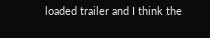loaded trailer and I think the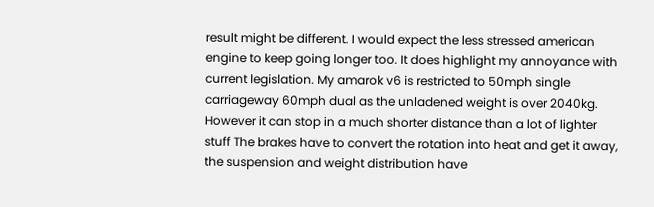result might be different. I would expect the less stressed american engine to keep going longer too. It does highlight my annoyance with current legislation. My amarok v6 is restricted to 50mph single carriageway 60mph dual as the unladened weight is over 2040kg. However it can stop in a much shorter distance than a lot of lighter stuff The brakes have to convert the rotation into heat and get it away, the suspension and weight distribution have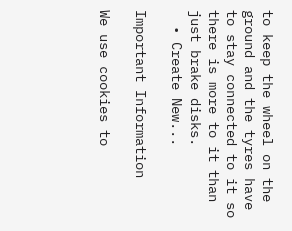to keep the wheel on the ground and the tyres have to stay connected to it so there is more to it than just brake disks.
  • Create New...

Important Information

We use cookies to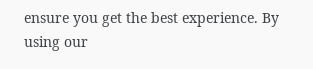ensure you get the best experience. By using our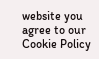website you agree to our Cookie Policy